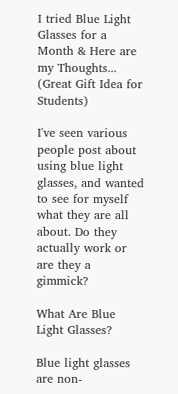I tried Blue Light Glasses for a Month & Here are my Thoughts... (Great Gift Idea for Students)

I've seen various people post about using blue light glasses, and wanted to see for myself what they are all about. Do they actually work or are they a gimmick?

What Are Blue Light Glasses?

Blue light glasses are non-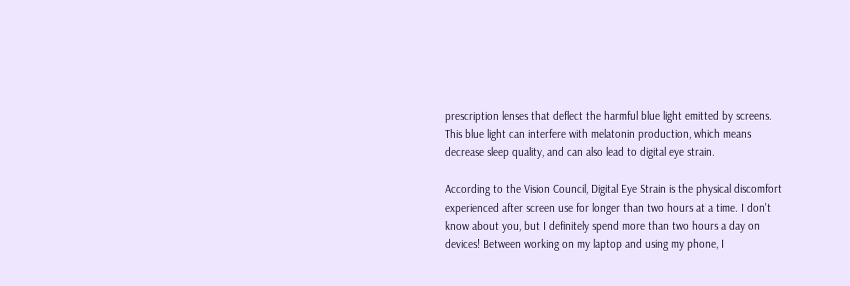prescription lenses that deflect the harmful blue light emitted by screens. This blue light can interfere with melatonin production, which means decrease sleep quality, and can also lead to digital eye strain.

According to the Vision Council, Digital Eye Strain is the physical discomfort experienced after screen use for longer than two hours at a time. I don't know about you, but I definitely spend more than two hours a day on devices! Between working on my laptop and using my phone, I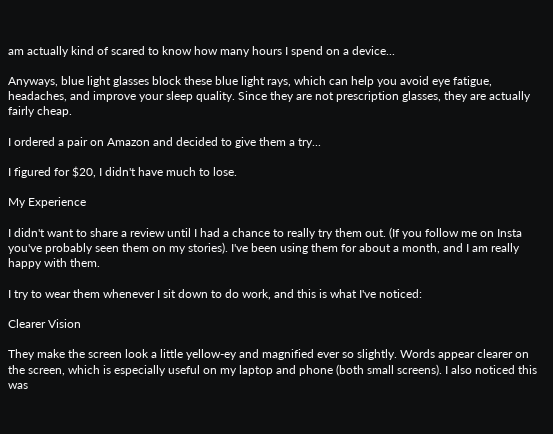am actually kind of scared to know how many hours I spend on a device...

Anyways, blue light glasses block these blue light rays, which can help you avoid eye fatigue, headaches, and improve your sleep quality. Since they are not prescription glasses, they are actually fairly cheap.

I ordered a pair on Amazon and decided to give them a try...

I figured for $20, I didn't have much to lose.

My Experience

I didn't want to share a review until I had a chance to really try them out. (If you follow me on Insta you've probably seen them on my stories). I've been using them for about a month, and I am really happy with them.

I try to wear them whenever I sit down to do work, and this is what I've noticed:

Clearer Vision

They make the screen look a little yellow-ey and magnified ever so slightly. Words appear clearer on the screen, which is especially useful on my laptop and phone (both small screens). I also noticed this was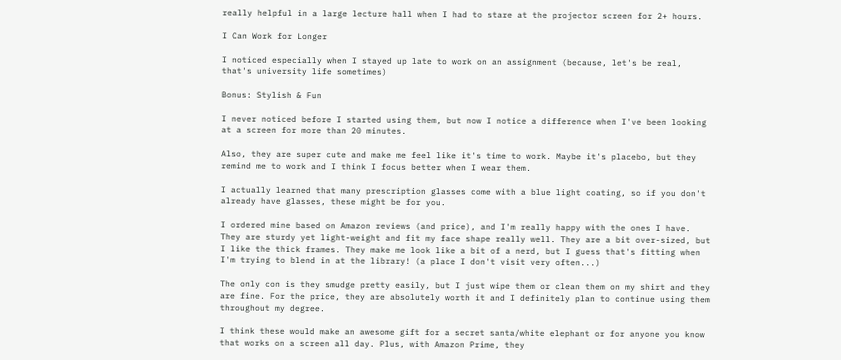really helpful in a large lecture hall when I had to stare at the projector screen for 2+ hours.

I Can Work for Longer

I noticed especially when I stayed up late to work on an assignment (because, let's be real, that's university life sometimes)

Bonus: Stylish & Fun

I never noticed before I started using them, but now I notice a difference when I've been looking at a screen for more than 20 minutes.

Also, they are super cute and make me feel like it's time to work. Maybe it's placebo, but they remind me to work and I think I focus better when I wear them.

I actually learned that many prescription glasses come with a blue light coating, so if you don't already have glasses, these might be for you.

I ordered mine based on Amazon reviews (and price), and I'm really happy with the ones I have. They are sturdy yet light-weight and fit my face shape really well. They are a bit over-sized, but I like the thick frames. They make me look like a bit of a nerd, but I guess that's fitting when I'm trying to blend in at the library! (a place I don't visit very often...)

The only con is they smudge pretty easily, but I just wipe them or clean them on my shirt and they are fine. For the price, they are absolutely worth it and I definitely plan to continue using them throughout my degree.

I think these would make an awesome gift for a secret santa/white elephant or for anyone you know that works on a screen all day. Plus, with Amazon Prime, they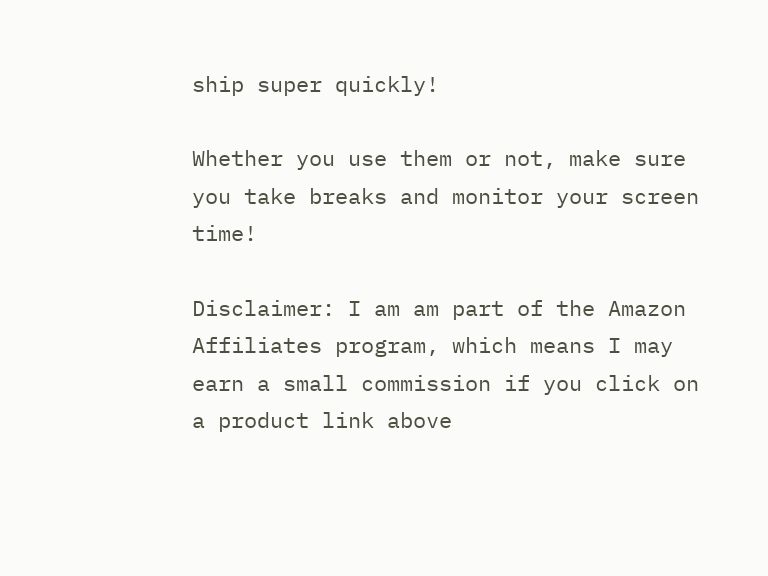ship super quickly!

Whether you use them or not, make sure you take breaks and monitor your screen time!

Disclaimer: I am am part of the Amazon Affiliates program, which means I may earn a small commission if you click on a product link above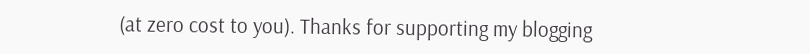(at zero cost to you). Thanks for supporting my blogging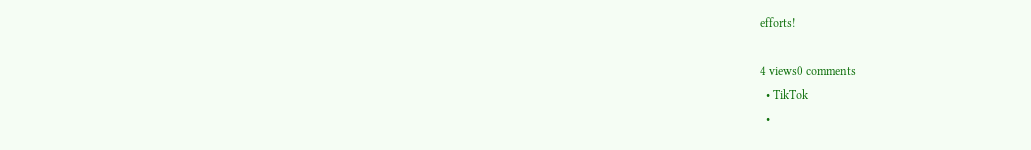efforts!

4 views0 comments
  • TikTok
  •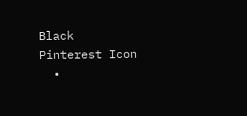Black Pinterest Icon
  •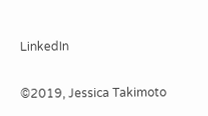LinkedIn

©2019, Jessica Takimoto